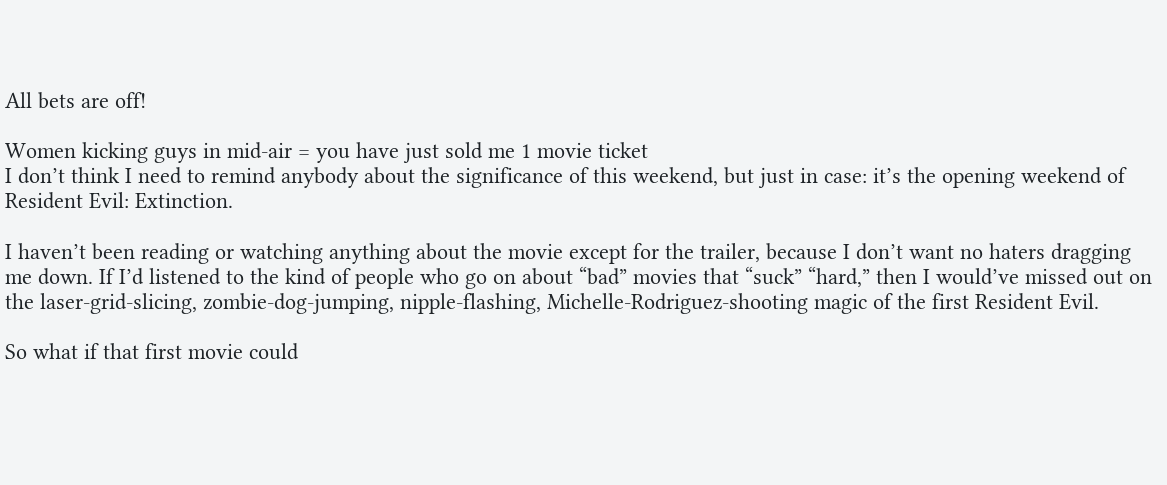All bets are off!

Women kicking guys in mid-air = you have just sold me 1 movie ticket
I don’t think I need to remind anybody about the significance of this weekend, but just in case: it’s the opening weekend of Resident Evil: Extinction.

I haven’t been reading or watching anything about the movie except for the trailer, because I don’t want no haters dragging me down. If I’d listened to the kind of people who go on about “bad” movies that “suck” “hard,” then I would’ve missed out on the laser-grid-slicing, zombie-dog-jumping, nipple-flashing, Michelle-Rodriguez-shooting magic of the first Resident Evil.

So what if that first movie could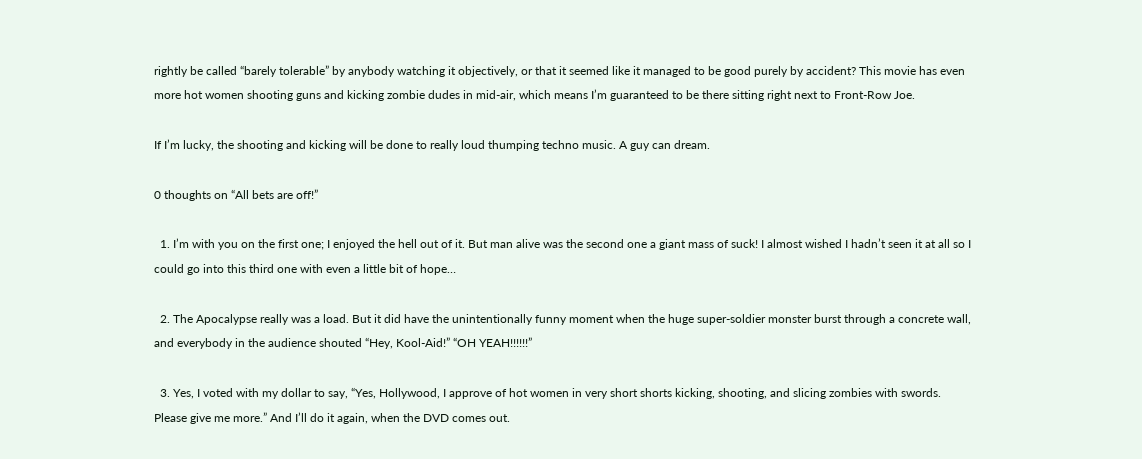rightly be called “barely tolerable” by anybody watching it objectively, or that it seemed like it managed to be good purely by accident? This movie has even more hot women shooting guns and kicking zombie dudes in mid-air, which means I’m guaranteed to be there sitting right next to Front-Row Joe.

If I’m lucky, the shooting and kicking will be done to really loud thumping techno music. A guy can dream.

0 thoughts on “All bets are off!”

  1. I’m with you on the first one; I enjoyed the hell out of it. But man alive was the second one a giant mass of suck! I almost wished I hadn’t seen it at all so I could go into this third one with even a little bit of hope…

  2. The Apocalypse really was a load. But it did have the unintentionally funny moment when the huge super-soldier monster burst through a concrete wall, and everybody in the audience shouted “Hey, Kool-Aid!” “OH YEAH!!!!!!”

  3. Yes, I voted with my dollar to say, “Yes, Hollywood, I approve of hot women in very short shorts kicking, shooting, and slicing zombies with swords. Please give me more.” And I’ll do it again, when the DVD comes out.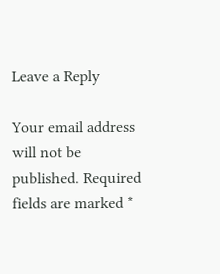Leave a Reply

Your email address will not be published. Required fields are marked *